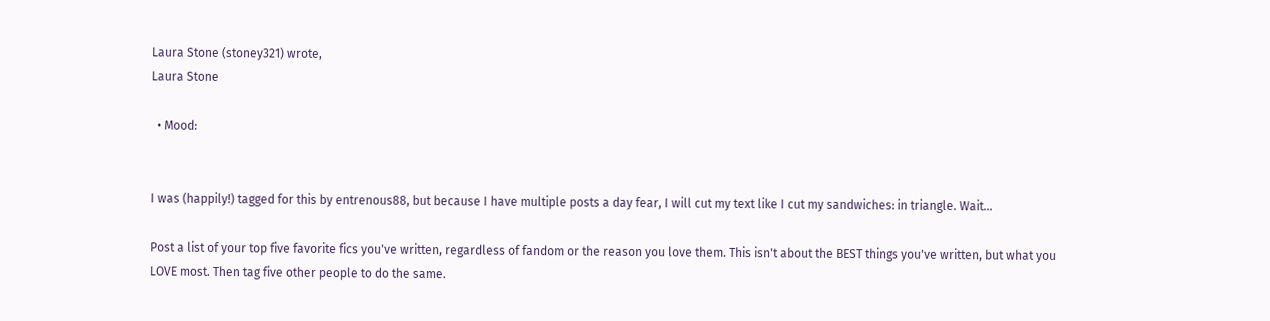Laura Stone (stoney321) wrote,
Laura Stone

  • Mood:


I was (happily!) tagged for this by entrenous88, but because I have multiple posts a day fear, I will cut my text like I cut my sandwiches: in triangle. Wait...

Post a list of your top five favorite fics you've written, regardless of fandom or the reason you love them. This isn't about the BEST things you've written, but what you LOVE most. Then tag five other people to do the same.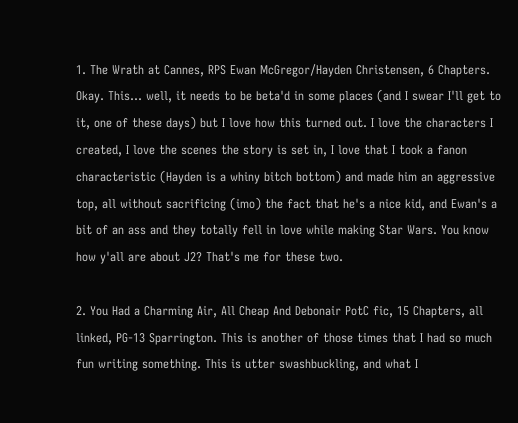1. The Wrath at Cannes, RPS Ewan McGregor/Hayden Christensen, 6 Chapters. Okay. This... well, it needs to be beta'd in some places (and I swear I'll get to it, one of these days) but I love how this turned out. I love the characters I created, I love the scenes the story is set in, I love that I took a fanon characteristic (Hayden is a whiny bitch bottom) and made him an aggressive top, all without sacrificing (imo) the fact that he's a nice kid, and Ewan's a bit of an ass and they totally fell in love while making Star Wars. You know how y'all are about J2? That's me for these two.

2. You Had a Charming Air, All Cheap And Debonair PotC fic, 15 Chapters, all linked, PG-13 Sparrington. This is another of those times that I had so much fun writing something. This is utter swashbuckling, and what I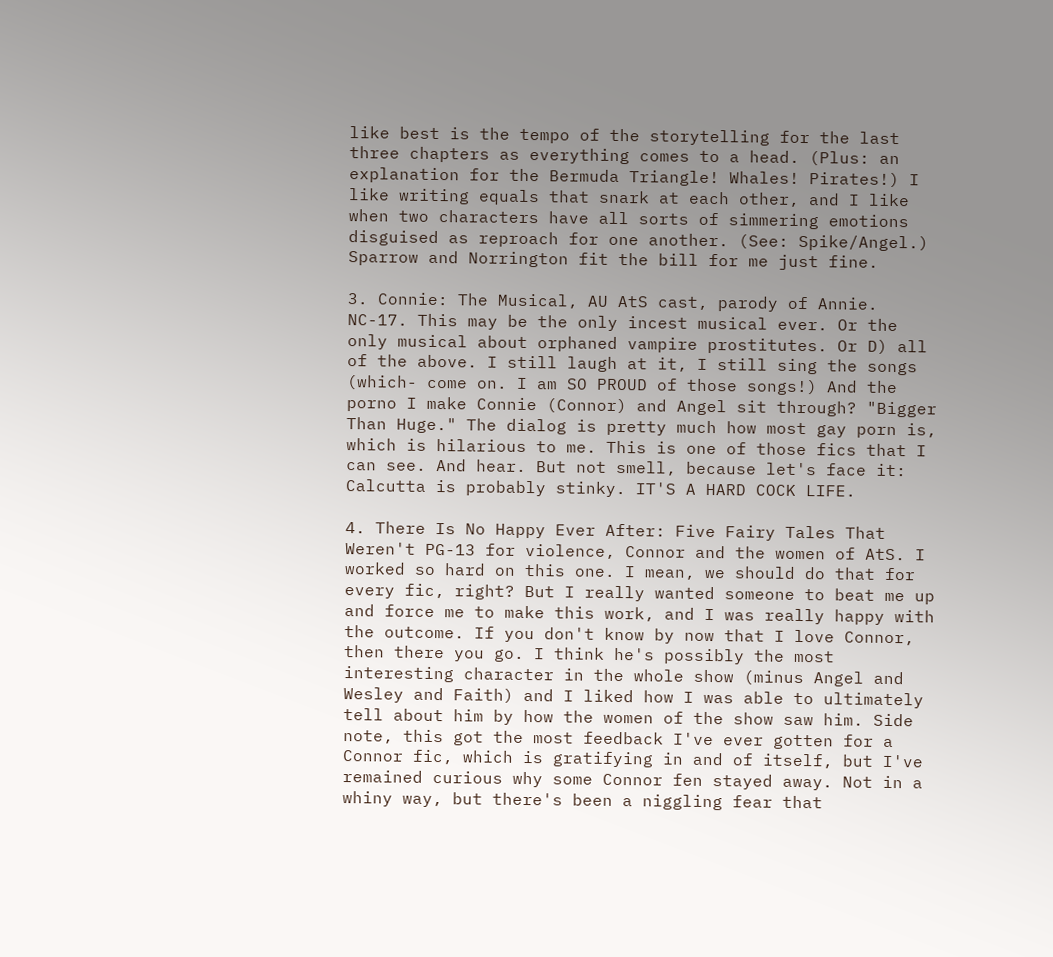like best is the tempo of the storytelling for the last three chapters as everything comes to a head. (Plus: an explanation for the Bermuda Triangle! Whales! Pirates!) I like writing equals that snark at each other, and I like when two characters have all sorts of simmering emotions disguised as reproach for one another. (See: Spike/Angel.) Sparrow and Norrington fit the bill for me just fine.

3. Connie: The Musical, AU AtS cast, parody of Annie. NC-17. This may be the only incest musical ever. Or the only musical about orphaned vampire prostitutes. Or D) all of the above. I still laugh at it, I still sing the songs (which- come on. I am SO PROUD of those songs!) And the porno I make Connie (Connor) and Angel sit through? "Bigger Than Huge." The dialog is pretty much how most gay porn is, which is hilarious to me. This is one of those fics that I can see. And hear. But not smell, because let's face it: Calcutta is probably stinky. IT'S A HARD COCK LIFE.

4. There Is No Happy Ever After: Five Fairy Tales That Weren't PG-13 for violence, Connor and the women of AtS. I worked so hard on this one. I mean, we should do that for every fic, right? But I really wanted someone to beat me up and force me to make this work, and I was really happy with the outcome. If you don't know by now that I love Connor, then there you go. I think he's possibly the most interesting character in the whole show (minus Angel and Wesley and Faith) and I liked how I was able to ultimately tell about him by how the women of the show saw him. Side note, this got the most feedback I've ever gotten for a Connor fic, which is gratifying in and of itself, but I've remained curious why some Connor fen stayed away. Not in a whiny way, but there's been a niggling fear that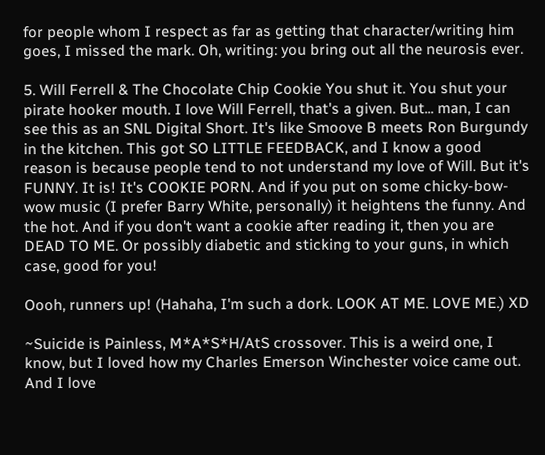for people whom I respect as far as getting that character/writing him goes, I missed the mark. Oh, writing: you bring out all the neurosis ever.

5. Will Ferrell & The Chocolate Chip Cookie You shut it. You shut your pirate hooker mouth. I love Will Ferrell, that's a given. But... man, I can see this as an SNL Digital Short. It's like Smoove B meets Ron Burgundy in the kitchen. This got SO LITTLE FEEDBACK, and I know a good reason is because people tend to not understand my love of Will. But it's FUNNY. It is! It's COOKIE PORN. And if you put on some chicky-bow-wow music (I prefer Barry White, personally) it heightens the funny. And the hot. And if you don't want a cookie after reading it, then you are DEAD TO ME. Or possibly diabetic and sticking to your guns, in which case, good for you!

Oooh, runners up! (Hahaha, I'm such a dork. LOOK AT ME. LOVE ME.) XD

~Suicide is Painless, M*A*S*H/AtS crossover. This is a weird one, I know, but I loved how my Charles Emerson Winchester voice came out. And I love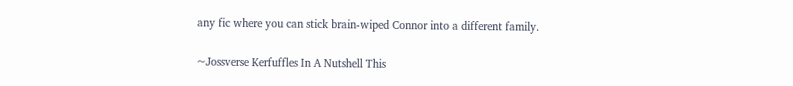any fic where you can stick brain-wiped Connor into a different family.

~Jossverse Kerfuffles In A Nutshell This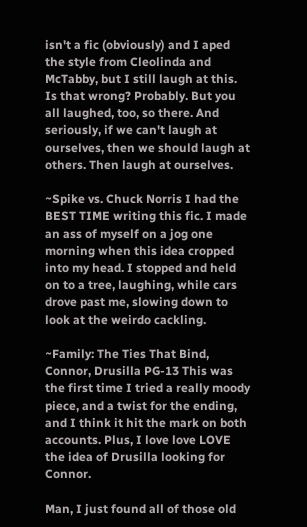isn't a fic (obviously) and I aped the style from Cleolinda and McTabby, but I still laugh at this. Is that wrong? Probably. But you all laughed, too, so there. And seriously, if we can't laugh at ourselves, then we should laugh at others. Then laugh at ourselves.

~Spike vs. Chuck Norris I had the BEST TIME writing this fic. I made an ass of myself on a jog one morning when this idea cropped into my head. I stopped and held on to a tree, laughing, while cars drove past me, slowing down to look at the weirdo cackling.

~Family: The Ties That Bind, Connor, Drusilla PG-13 This was the first time I tried a really moody piece, and a twist for the ending, and I think it hit the mark on both accounts. Plus, I love love LOVE the idea of Drusilla looking for Connor.

Man, I just found all of those old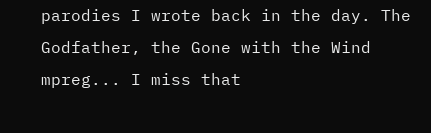parodies I wrote back in the day. The Godfather, the Gone with the Wind mpreg... I miss that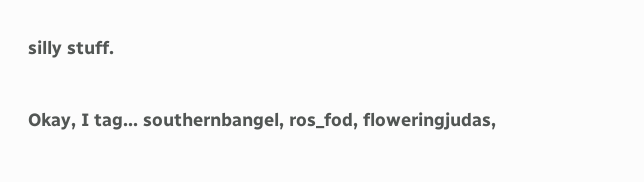silly stuff.

Okay, I tag... southernbangel, ros_fod, floweringjudas,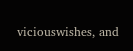viciouswishes, and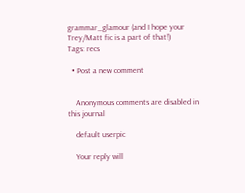grammar_glamour (and I hope your Trey/Matt fic is a part of that!)
Tags: recs

  • Post a new comment


    Anonymous comments are disabled in this journal

    default userpic

    Your reply will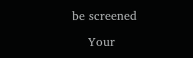be screened

    Your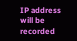IP address will be recorded